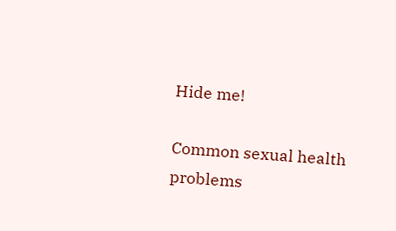Hide me!

Common sexual health problems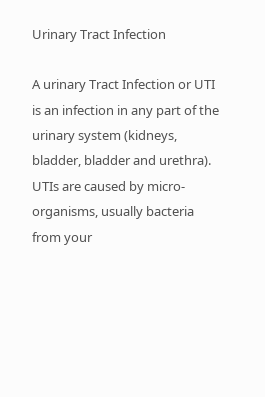Urinary Tract Infection

A urinary Tract Infection or UTI is an infection in any part of the urinary system (kidneys, bladder, bladder and urethra). UTIs are caused by micro-organisms, usually bacteria from your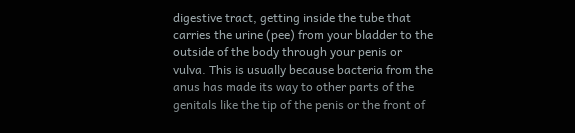digestive tract, getting inside the tube that carries the urine (pee) from your bladder to the outside of the body through your penis or vulva. This is usually because bacteria from the anus has made its way to other parts of the genitals like the tip of the penis or the front of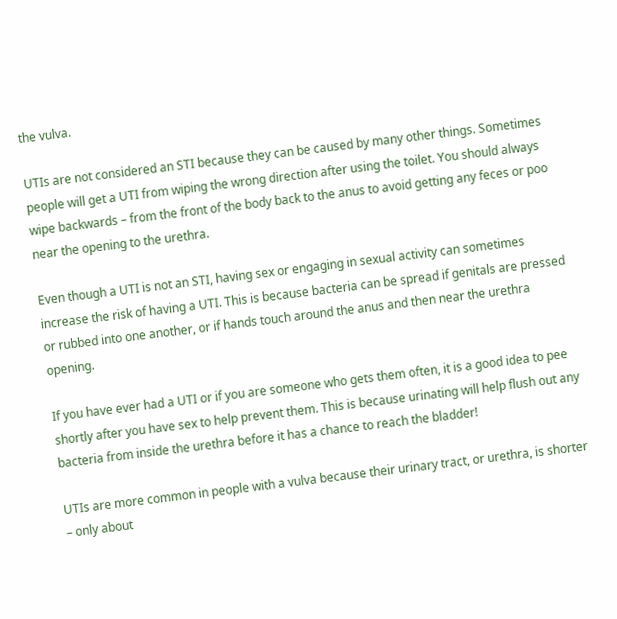the vulva.

UTIs are not considered an STI because they can be caused by many other things. Sometimes people will get a UTI from wiping the wrong direction after using the toilet. You should always wipe backwards – from the front of the body back to the anus to avoid getting any feces or poo near the opening to the urethra.

Even though a UTI is not an STI, having sex or engaging in sexual activity can sometimes increase the risk of having a UTI. This is because bacteria can be spread if genitals are pressed or rubbed into one another, or if hands touch around the anus and then near the urethra opening.

If you have ever had a UTI or if you are someone who gets them often, it is a good idea to pee shortly after you have sex to help prevent them. This is because urinating will help flush out any bacteria from inside the urethra before it has a chance to reach the bladder!

UTIs are more common in people with a vulva because their urinary tract, or urethra, is shorter – only about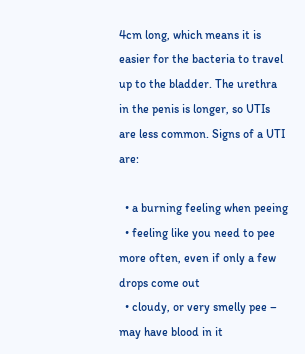4cm long, which means it is easier for the bacteria to travel up to the bladder. The urethra in the penis is longer, so UTIs are less common. Signs of a UTI are:

  • a burning feeling when peeing
  • feeling like you need to pee more often, even if only a few drops come out
  • cloudy, or very smelly pee – may have blood in it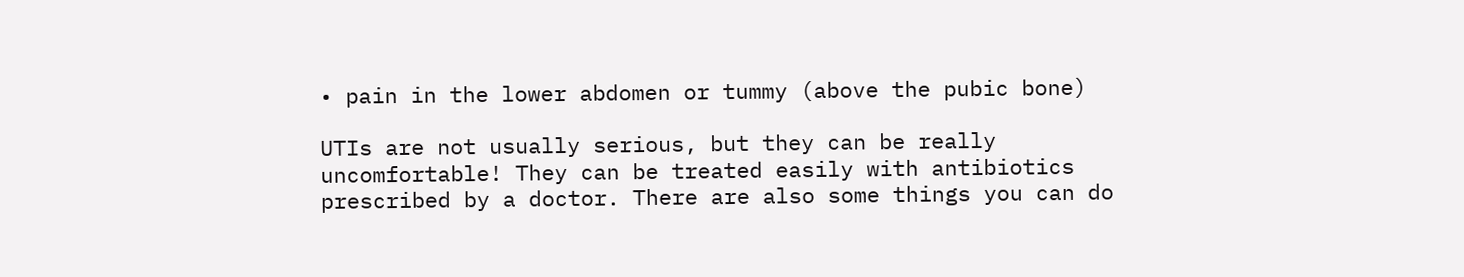• pain in the lower abdomen or tummy (above the pubic bone)

UTIs are not usually serious, but they can be really uncomfortable! They can be treated easily with antibiotics prescribed by a doctor. There are also some things you can do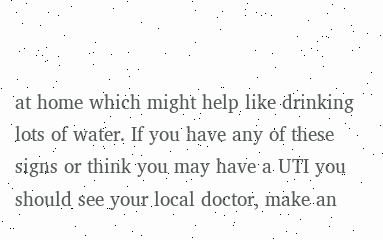at home which might help like drinking lots of water. If you have any of these signs or think you may have a UTI you should see your local doctor, make an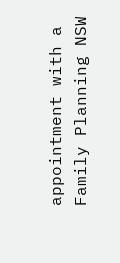appointment with a Family Planning NSW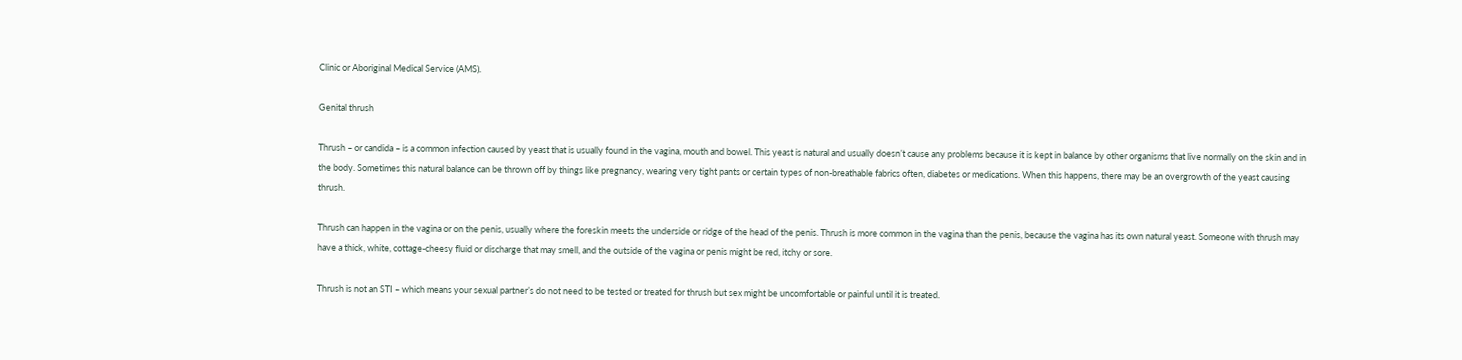Clinic or Aboriginal Medical Service (AMS).

Genital thrush

Thrush – or candida – is a common infection caused by yeast that is usually found in the vagina, mouth and bowel. This yeast is natural and usually doesn’t cause any problems because it is kept in balance by other organisms that live normally on the skin and in the body. Sometimes this natural balance can be thrown off by things like pregnancy, wearing very tight pants or certain types of non-breathable fabrics often, diabetes or medications. When this happens, there may be an overgrowth of the yeast causing thrush.

Thrush can happen in the vagina or on the penis, usually where the foreskin meets the underside or ridge of the head of the penis. Thrush is more common in the vagina than the penis, because the vagina has its own natural yeast. Someone with thrush may have a thick, white, cottage-cheesy fluid or discharge that may smell, and the outside of the vagina or penis might be red, itchy or sore.

Thrush is not an STI – which means your sexual partner’s do not need to be tested or treated for thrush but sex might be uncomfortable or painful until it is treated.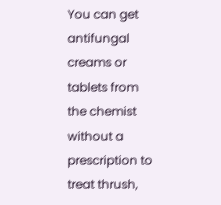You can get antifungal creams or tablets from the chemist without a prescription to treat thrush,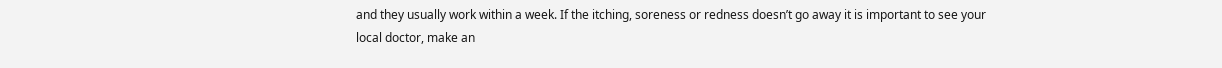and they usually work within a week. If the itching, soreness or redness doesn’t go away it is important to see your local doctor, make an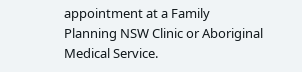appointment at a Family Planning NSW Clinic or Aboriginal Medical Service.